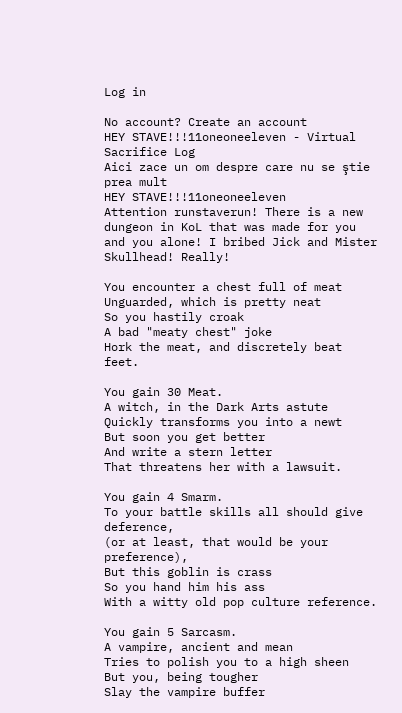Log in

No account? Create an account
HEY STAVE!!!11oneoneeleven - Virtual Sacrifice Log
Aici zace un om despre care nu se ştie prea mult
HEY STAVE!!!11oneoneeleven
Attention runstaverun! There is a new dungeon in KoL that was made for you and you alone! I bribed Jick and Mister Skullhead! Really!

You encounter a chest full of meat
Unguarded, which is pretty neat
So you hastily croak
A bad "meaty chest" joke
Hork the meat, and discretely beat feet.

You gain 30 Meat.
A witch, in the Dark Arts astute
Quickly transforms you into a newt
But soon you get better
And write a stern letter
That threatens her with a lawsuit.

You gain 4 Smarm.
To your battle skills all should give deference,
(or at least, that would be your preference),
But this goblin is crass
So you hand him his ass
With a witty old pop culture reference.

You gain 5 Sarcasm.
A vampire, ancient and mean
Tries to polish you to a high sheen
But you, being tougher
Slay the vampire buffer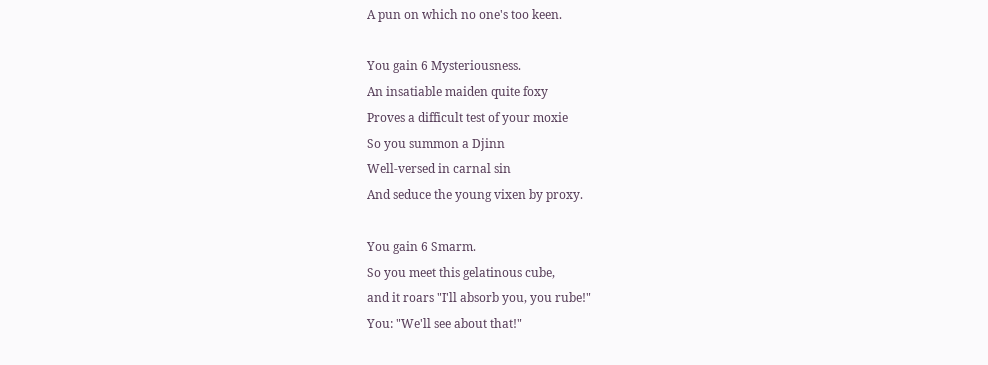A pun on which no one's too keen.

You gain 6 Mysteriousness.
An insatiable maiden quite foxy
Proves a difficult test of your moxie
So you summon a Djinn
Well-versed in carnal sin
And seduce the young vixen by proxy.

You gain 6 Smarm.
So you meet this gelatinous cube,
and it roars "I'll absorb you, you rube!"
You: "We'll see about that!"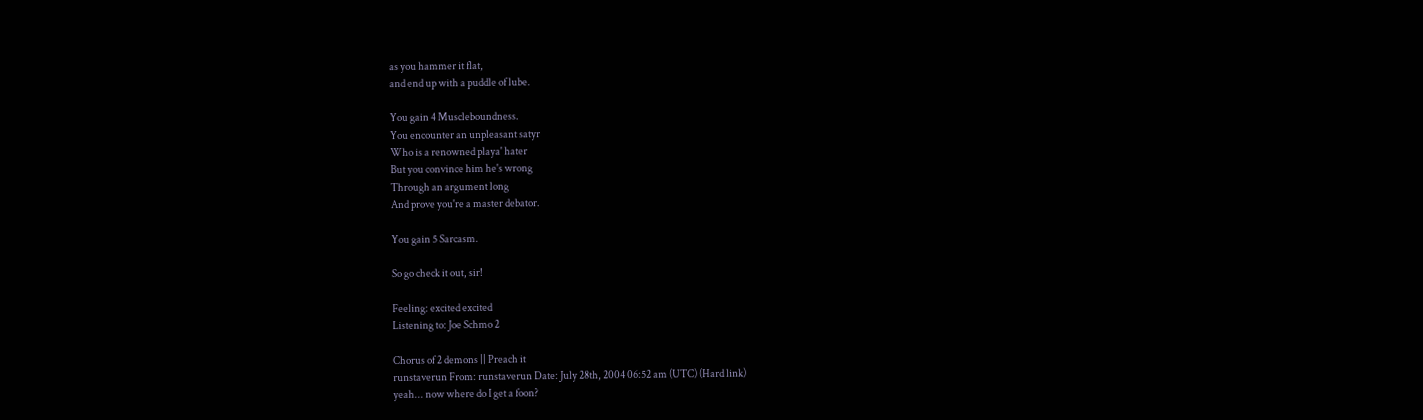as you hammer it flat,
and end up with a puddle of lube.

You gain 4 Muscleboundness.
You encounter an unpleasant satyr
Who is a renowned playa' hater
But you convince him he's wrong
Through an argument long
And prove you're a master debator.

You gain 5 Sarcasm.

So go check it out, sir!

Feeling: excited excited
Listening to: Joe Schmo 2

Chorus of 2 demons || Preach it
runstaverun From: runstaverun Date: July 28th, 2004 06:52 am (UTC) (Hard link)
yeah... now where do I get a foon?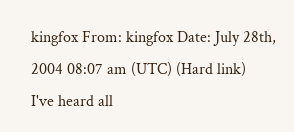kingfox From: kingfox Date: July 28th, 2004 08:07 am (UTC) (Hard link)
I've heard all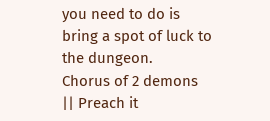you need to do is bring a spot of luck to the dungeon.
Chorus of 2 demons || Preach it